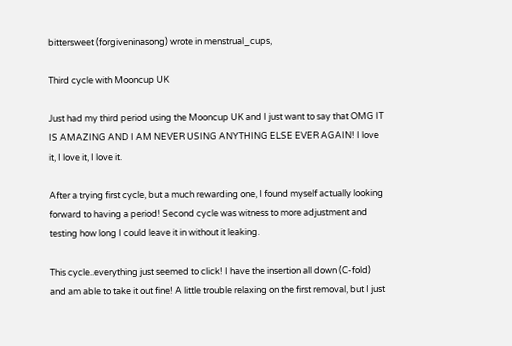bittersweet (forgiveninasong) wrote in menstrual_cups,

Third cycle with Mooncup UK

Just had my third period using the Mooncup UK and I just want to say that OMG IT IS AMAZING AND I AM NEVER USING ANYTHING ELSE EVER AGAIN! I love it, I love it, I love it.

After a trying first cycle, but a much rewarding one, I found myself actually looking forward to having a period! Second cycle was witness to more adjustment and testing how long I could leave it in without it leaking.

This cycle..everything just seemed to click! I have the insertion all down (C-fold) and am able to take it out fine! A little trouble relaxing on the first removal, but I just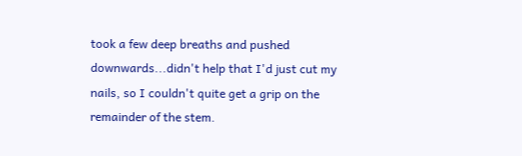took a few deep breaths and pushed downwards...didn't help that I'd just cut my nails, so I couldn't quite get a grip on the remainder of the stem.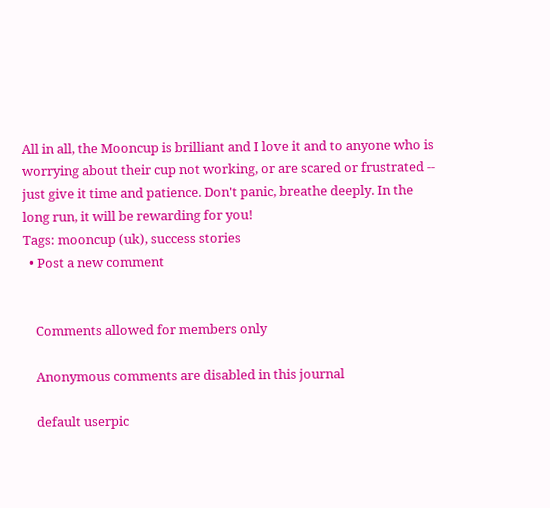All in all, the Mooncup is brilliant and I love it and to anyone who is worrying about their cup not working, or are scared or frustrated -- just give it time and patience. Don't panic, breathe deeply. In the long run, it will be rewarding for you!
Tags: mooncup (uk), success stories
  • Post a new comment


    Comments allowed for members only

    Anonymous comments are disabled in this journal

    default userpic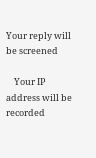Your reply will be screened

    Your IP address will be recorded